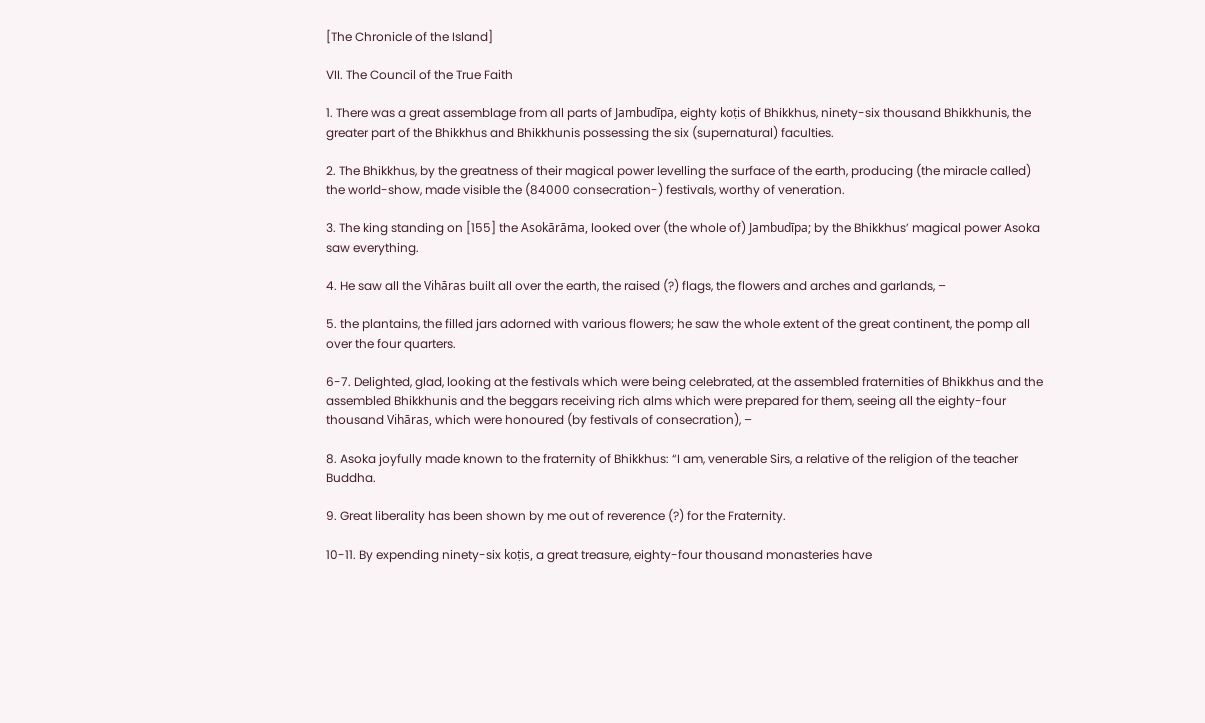[The Chronicle of the Island]

VII. The Council of the True Faith

1. There was a great assemblage from all parts of Jambudīpa, eighty koṭis of Bhikkhus, ninety-six thousand Bhikkhunis, the greater part of the Bhikkhus and Bhikkhunis possessing the six (supernatural) faculties.

2. The Bhikkhus, by the greatness of their magical power levelling the surface of the earth, producing (the miracle called) the world-show, made visible the (84000 consecration-) festivals, worthy of veneration.

3. The king standing on [155] the Asokārāma, looked over (the whole of) Jambudīpa; by the Bhikkhus’ magical power Asoka saw everything.

4. He saw all the Vihāras built all over the earth, the raised (?) flags, the flowers and arches and garlands, –

5. the plantains, the filled jars adorned with various flowers; he saw the whole extent of the great continent, the pomp all over the four quarters.

6-7. Delighted, glad, looking at the festivals which were being celebrated, at the assembled fraternities of Bhikkhus and the assembled Bhikkhunis and the beggars receiving rich alms which were prepared for them, seeing all the eighty-four thousand Vihāras, which were honoured (by festivals of consecration), –

8. Asoka joyfully made known to the fraternity of Bhikkhus: “I am, venerable Sirs, a relative of the religion of the teacher Buddha.

9. Great liberality has been shown by me out of reverence (?) for the Fraternity.

10-11. By expending ninety-six koṭis, a great treasure, eighty-four thousand monasteries have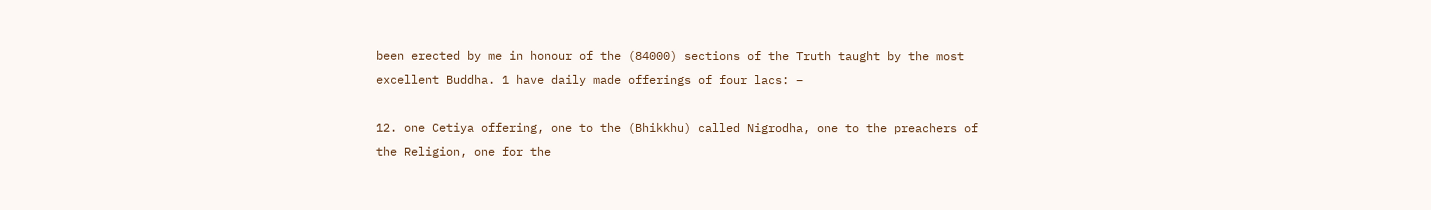been erected by me in honour of the (84000) sections of the Truth taught by the most excellent Buddha. 1 have daily made offerings of four lacs: –

12. one Cetiya offering, one to the (Bhikkhu) called Nigrodha, one to the preachers of the Religion, one for the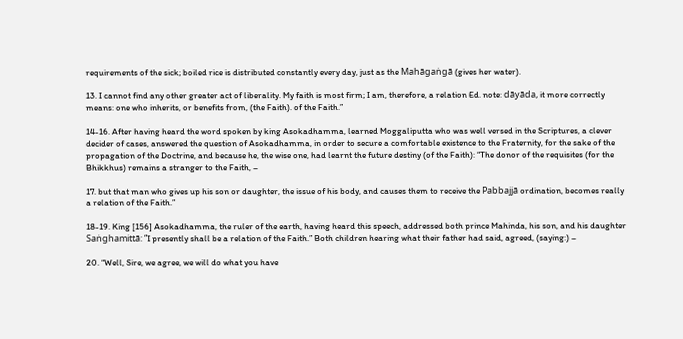requirements of the sick; boiled rice is distributed constantly every day, just as the Mahāgaṅgā (gives her water).

13. I cannot find any other greater act of liberality. My faith is most firm; I am, therefore, a relation Ed. note: dāyāda, it more correctly means: one who inherits, or benefits from, (the Faith). of the Faith.”

14-16. After having heard the word spoken by king Asokadhamma, learned Moggaliputta who was well versed in the Scriptures, a clever decider of cases, answered the question of Asokadhamma, in order to secure a comfortable existence to the Fraternity, for the sake of the propagation of the Doctrine, and because he, the wise one, had learnt the future destiny (of the Faith): “The donor of the requisites (for the Bhikkhus) remains a stranger to the Faith, –

17. but that man who gives up his son or daughter, the issue of his body, and causes them to receive the Pabbajjā ordination, becomes really a relation of the Faith.”

18-19. King [156] Asokadhamma, the ruler of the earth, having heard this speech, addressed both prince Mahinda, his son, and his daughter Saṅghamittā: “I presently shall be a relation of the Faith.” Both children hearing what their father had said, agreed, (saying:) –

20. “Well, Sire, we agree, we will do what you have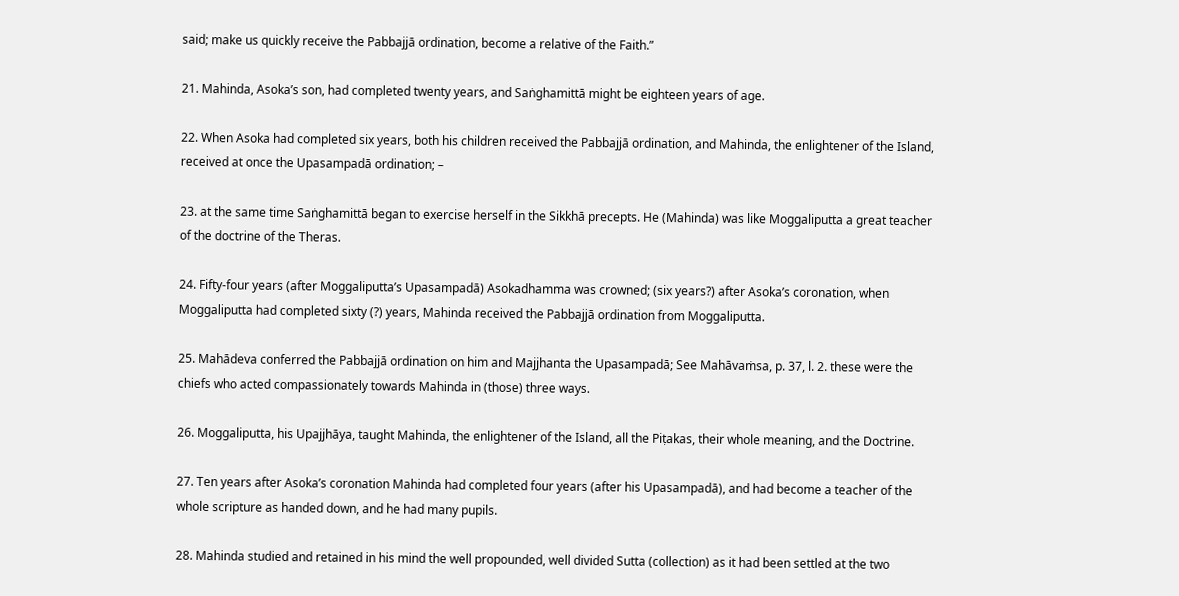said; make us quickly receive the Pabbajjā ordination, become a relative of the Faith.”

21. Mahinda, Asoka’s son, had completed twenty years, and Saṅghamittā might be eighteen years of age.

22. When Asoka had completed six years, both his children received the Pabbajjā ordination, and Mahinda, the enlightener of the Island, received at once the Upasampadā ordination; –

23. at the same time Saṅghamittā began to exercise herself in the Sikkhā precepts. He (Mahinda) was like Moggaliputta a great teacher of the doctrine of the Theras.

24. Fifty-four years (after Moggaliputta’s Upasampadā) Asokadhamma was crowned; (six years?) after Asoka’s coronation, when Moggaliputta had completed sixty (?) years, Mahinda received the Pabbajjā ordination from Moggaliputta.

25. Mahādeva conferred the Pabbajjā ordination on him and Majjhanta the Upasampadā; See Mahāvaṁsa, p. 37, l. 2. these were the chiefs who acted compassionately towards Mahinda in (those) three ways.

26. Moggaliputta, his Upajjhāya, taught Mahinda, the enlightener of the Island, all the Piṭakas, their whole meaning, and the Doctrine.

27. Ten years after Asoka’s coronation Mahinda had completed four years (after his Upasampadā), and had become a teacher of the whole scripture as handed down, and he had many pupils.

28. Mahinda studied and retained in his mind the well propounded, well divided Sutta (collection) as it had been settled at the two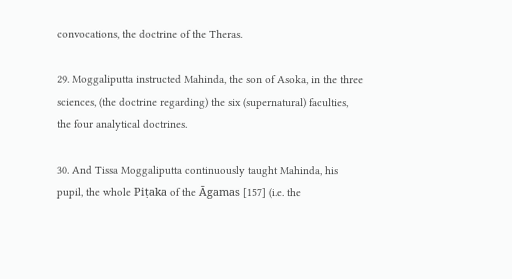convocations, the doctrine of the Theras.

29. Moggaliputta instructed Mahinda, the son of Asoka, in the three sciences, (the doctrine regarding) the six (supernatural) faculties, the four analytical doctrines.

30. And Tissa Moggaliputta continuously taught Mahinda, his pupil, the whole Piṭaka of the Āgamas [157] (i.e. the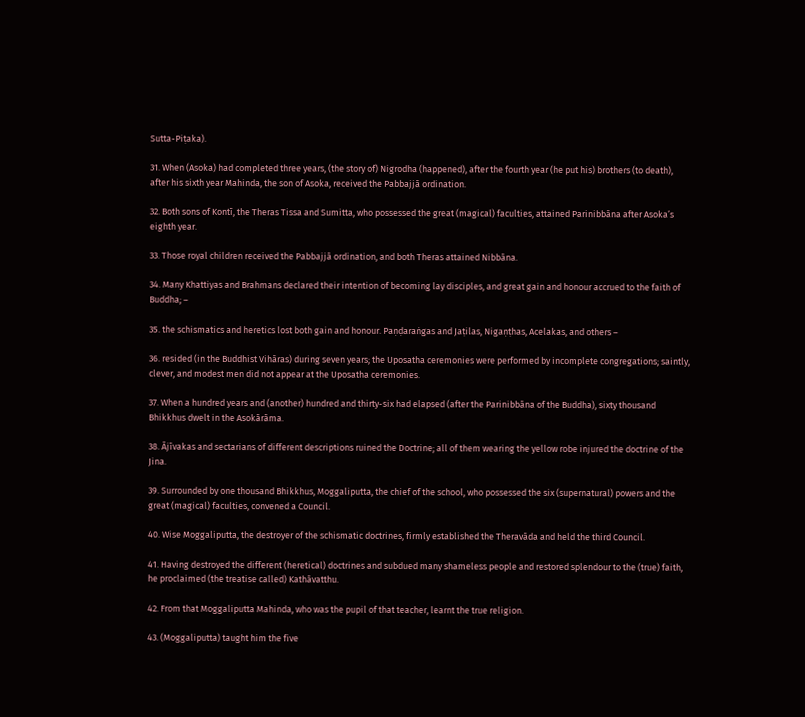Sutta-Piṭaka).

31. When (Asoka) had completed three years, (the story of) Nigrodha (happened), after the fourth year (he put his) brothers (to death), after his sixth year Mahinda, the son of Asoka, received the Pabbajjā ordination.

32. Both sons of Kontī, the Theras Tissa and Sumitta, who possessed the great (magical) faculties, attained Parinibbāna after Asoka’s eighth year.

33. Those royal children received the Pabbajjā ordination, and both Theras attained Nibbāna.

34. Many Khattiyas and Brahmans declared their intention of becoming lay disciples, and great gain and honour accrued to the faith of Buddha; –

35. the schismatics and heretics lost both gain and honour. Paṇḍaraṅgas and Jaṭilas, Nigaṇṭhas, Acelakas, and others –

36. resided (in the Buddhist Vihāras) during seven years; the Uposatha ceremonies were performed by incomplete congregations; saintly, clever, and modest men did not appear at the Uposatha ceremonies.

37. When a hundred years and (another) hundred and thirty-six had elapsed (after the Parinibbāna of the Buddha), sixty thousand Bhikkhus dwelt in the Asokārāma.

38. Ājīvakas and sectarians of different descriptions ruined the Doctrine; all of them wearing the yellow robe injured the doctrine of the Jina.

39. Surrounded by one thousand Bhikkhus, Moggaliputta, the chief of the school, who possessed the six (supernatural) powers and the great (magical) faculties, convened a Council.

40. Wise Moggaliputta, the destroyer of the schismatic doctrines, firmly established the Theravāda and held the third Council.

41. Having destroyed the different (heretical) doctrines and subdued many shameless people and restored splendour to the (true) faith, he proclaimed (the treatise called) Kathāvatthu.

42. From that Moggaliputta Mahinda, who was the pupil of that teacher, learnt the true religion.

43. (Moggaliputta) taught him the five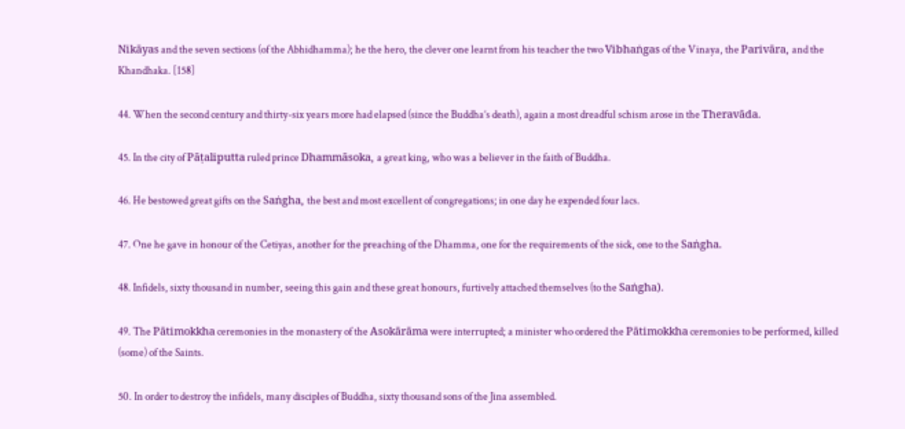Nikāyas and the seven sections (of the Abhidhamma); he the hero, the clever one learnt from his teacher the two Vibhaṅgas of the Vinaya, the Parivāra, and the Khandhaka. [158]

44. When the second century and thirty-six years more had elapsed (since the Buddha’s death), again a most dreadful schism arose in the Theravāda.

45. In the city of Pāṭaliputta ruled prince Dhammāsoka, a great king, who was a believer in the faith of Buddha.

46. He bestowed great gifts on the Saṅgha, the best and most excellent of congregations; in one day he expended four lacs.

47. One he gave in honour of the Cetiyas, another for the preaching of the Dhamma, one for the requirements of the sick, one to the Saṅgha.

48. Infidels, sixty thousand in number, seeing this gain and these great honours, furtively attached themselves (to the Saṅgha).

49. The Pātimokkha ceremonies in the monastery of the Asokārāma were interrupted; a minister who ordered the Pātimokkha ceremonies to be performed, killed (some) of the Saints.

50. In order to destroy the infidels, many disciples of Buddha, sixty thousand sons of the Jina assembled.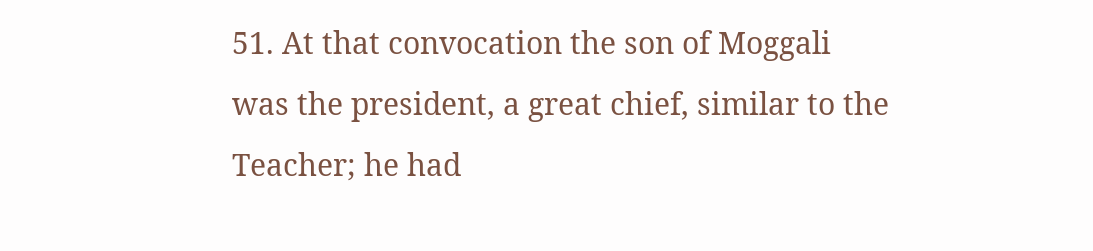51. At that convocation the son of Moggali was the president, a great chief, similar to the Teacher; he had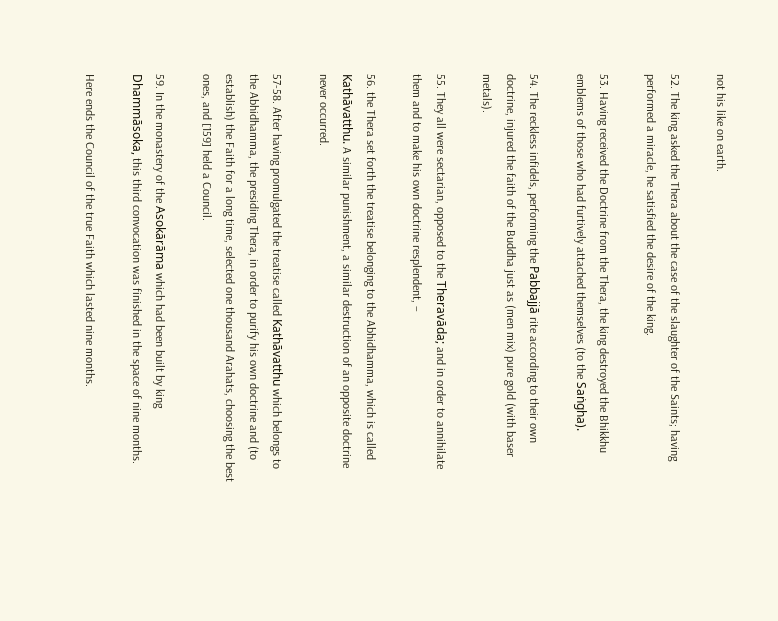not his like on earth.

52. The king asked the Thera about the case of the slaughter of the Saints; having performed a miracle, he satisfied the desire of the king.

53. Having received the Doctrine from the Thera, the king destroyed the Bhikkhu emblems of those who had furtively attached themselves (to the Saṅgha).

54. The reckless infidels, performing the Pabbajjā rite according to their own doctrine, injured the faith of the Buddha just as (men mix) pure gold (with baser metals).

55. They all were sectarian, opposed to the Theravāda; and in order to annihilate them and to make his own doctrine resplendent, –

56. the Thera set forth the treatise belonging to the Abhidhamma, which is called Kathāvatthu. A similar punishment, a similar destruction of an opposite doctrine never occurred.

57-58. After having promulgated the treatise called Kathāvatthu which belongs to the Abhidhamma, the presiding Thera, in order to purify his own doctrine and (to establish) the Faith for a long time, selected one thousand Arahats, choosing the best ones, and [159] held a Council.

59. In the monastery of the Asokārāma which had been built by king Dhammāsoka, this third convocation was finished in the space of nine months.

Here ends the Council of the true Faith which lasted nine months.